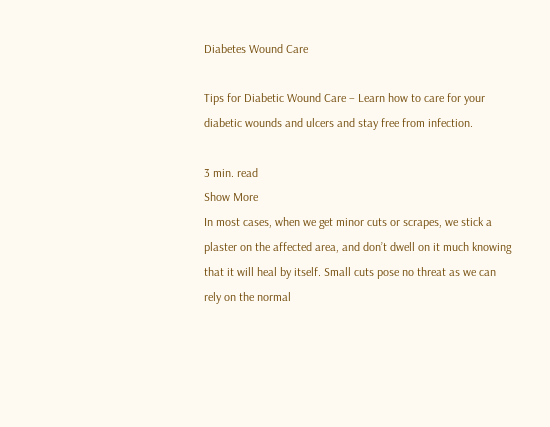Diabetes Wound Care

Tips for Diabetic Wound Care – Learn how to care for your diabetic wounds and ulcers and stay free from infection.

3 min. read
Show More
In most cases, when we get minor cuts or scrapes, we stick a plaster on the affected area, and don’t dwell on it much knowing that it will heal by itself. Small cuts pose no threat as we can rely on the normal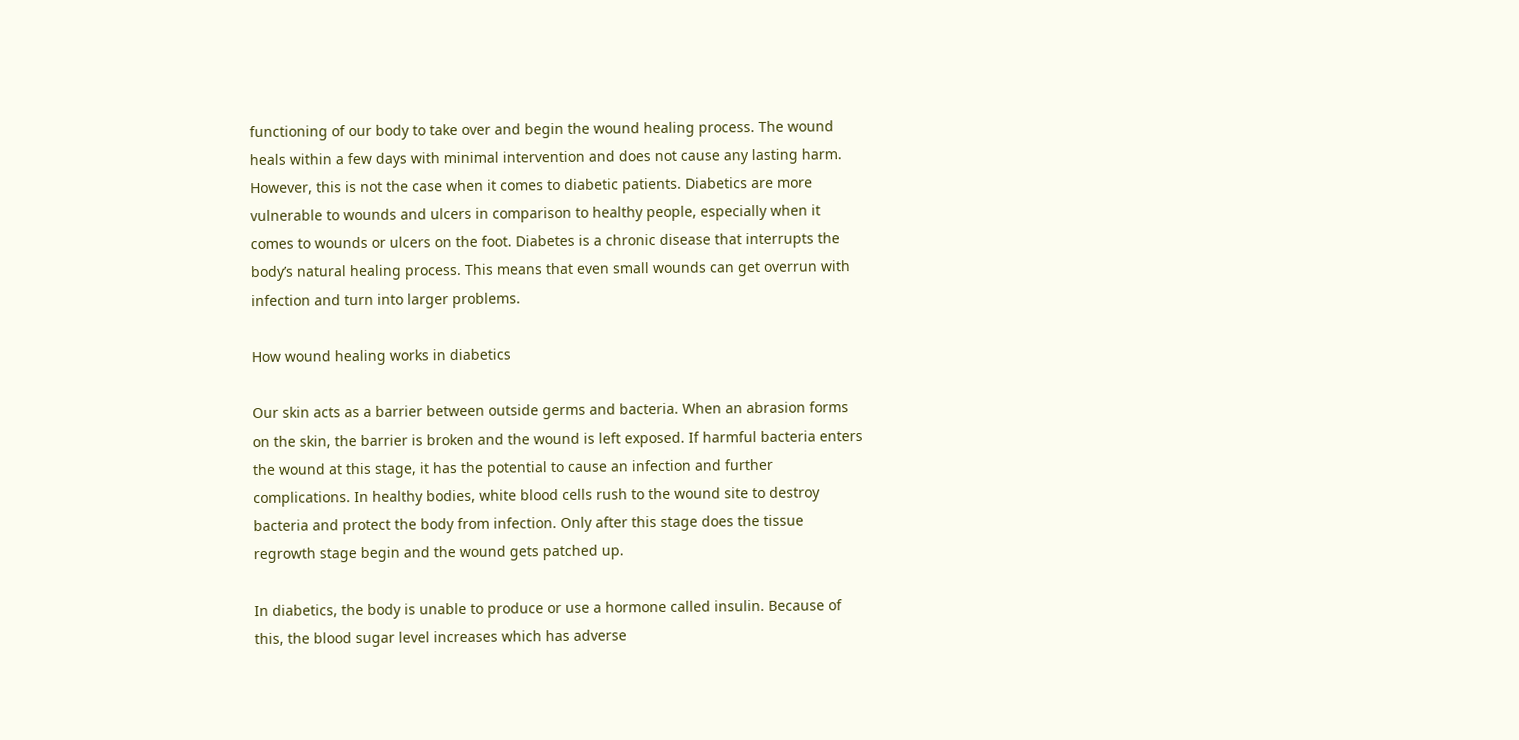functioning of our body to take over and begin the wound healing process. The wound heals within a few days with minimal intervention and does not cause any lasting harm. However, this is not the case when it comes to diabetic patients. Diabetics are more vulnerable to wounds and ulcers in comparison to healthy people, especially when it comes to wounds or ulcers on the foot. Diabetes is a chronic disease that interrupts the body’s natural healing process. This means that even small wounds can get overrun with infection and turn into larger problems.

How wound healing works in diabetics

Our skin acts as a barrier between outside germs and bacteria. When an abrasion forms on the skin, the barrier is broken and the wound is left exposed. If harmful bacteria enters the wound at this stage, it has the potential to cause an infection and further complications. In healthy bodies, white blood cells rush to the wound site to destroy bacteria and protect the body from infection. Only after this stage does the tissue regrowth stage begin and the wound gets patched up.

In diabetics, the body is unable to produce or use a hormone called insulin. Because of this, the blood sugar level increases which has adverse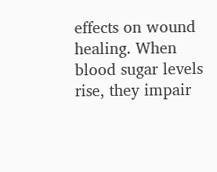effects on wound healing. When blood sugar levels rise, they impair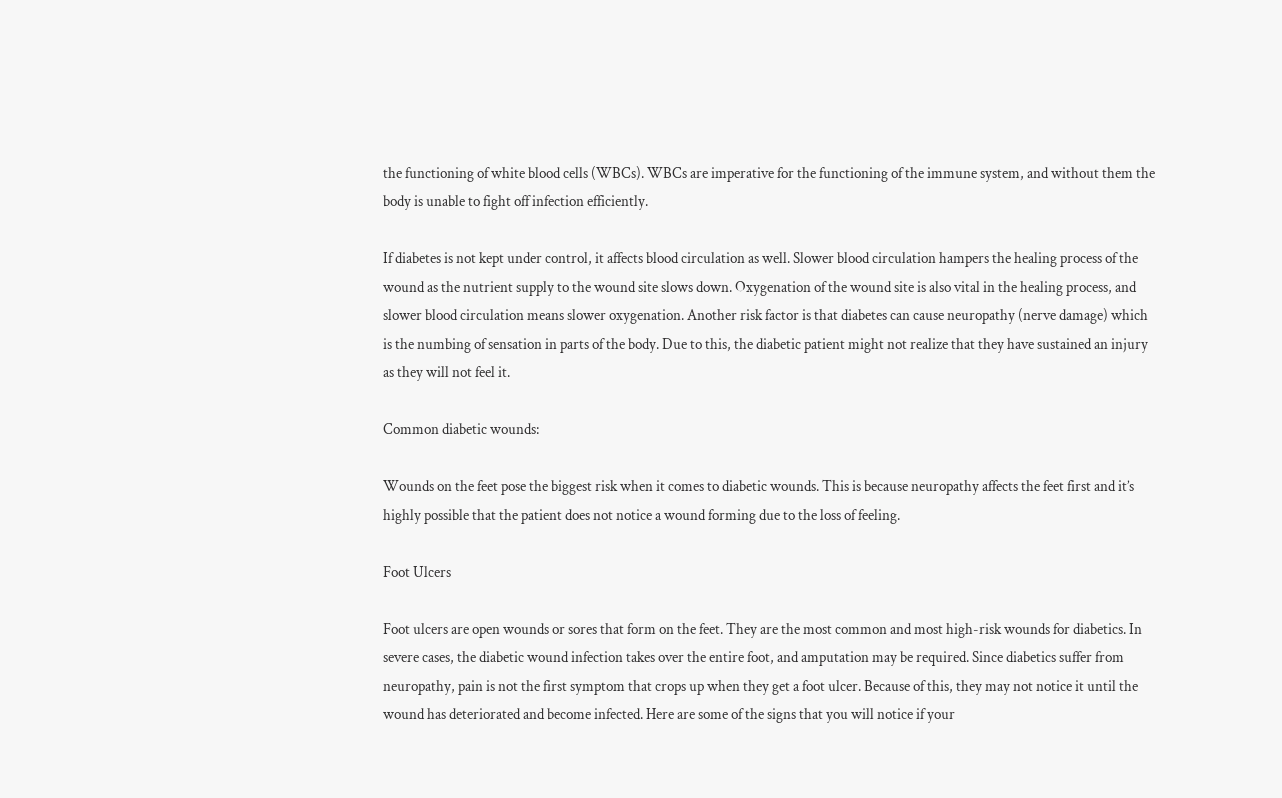the functioning of white blood cells (WBCs). WBCs are imperative for the functioning of the immune system, and without them the body is unable to fight off infection efficiently.

If diabetes is not kept under control, it affects blood circulation as well. Slower blood circulation hampers the healing process of the wound as the nutrient supply to the wound site slows down. Oxygenation of the wound site is also vital in the healing process, and slower blood circulation means slower oxygenation. Another risk factor is that diabetes can cause neuropathy (nerve damage) which is the numbing of sensation in parts of the body. Due to this, the diabetic patient might not realize that they have sustained an injury as they will not feel it.

Common diabetic wounds:

Wounds on the feet pose the biggest risk when it comes to diabetic wounds. This is because neuropathy affects the feet first and it’s highly possible that the patient does not notice a wound forming due to the loss of feeling.

Foot Ulcers

Foot ulcers are open wounds or sores that form on the feet. They are the most common and most high-risk wounds for diabetics. In severe cases, the diabetic wound infection takes over the entire foot, and amputation may be required. Since diabetics suffer from neuropathy, pain is not the first symptom that crops up when they get a foot ulcer. Because of this, they may not notice it until the wound has deteriorated and become infected. Here are some of the signs that you will notice if your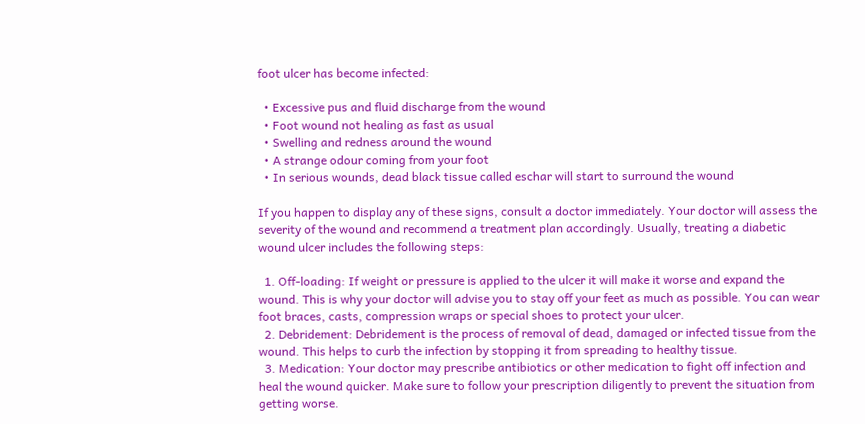foot ulcer has become infected:

  • Excessive pus and fluid discharge from the wound
  • Foot wound not healing as fast as usual
  • Swelling and redness around the wound
  • A strange odour coming from your foot
  • In serious wounds, dead black tissue called eschar will start to surround the wound

If you happen to display any of these signs, consult a doctor immediately. Your doctor will assess the severity of the wound and recommend a treatment plan accordingly. Usually, treating a diabetic wound ulcer includes the following steps:

  1. Off-loading: If weight or pressure is applied to the ulcer it will make it worse and expand the wound. This is why your doctor will advise you to stay off your feet as much as possible. You can wear foot braces, casts, compression wraps or special shoes to protect your ulcer.
  2. Debridement: Debridement is the process of removal of dead, damaged or infected tissue from the wound. This helps to curb the infection by stopping it from spreading to healthy tissue.
  3. Medication: Your doctor may prescribe antibiotics or other medication to fight off infection and heal the wound quicker. Make sure to follow your prescription diligently to prevent the situation from getting worse.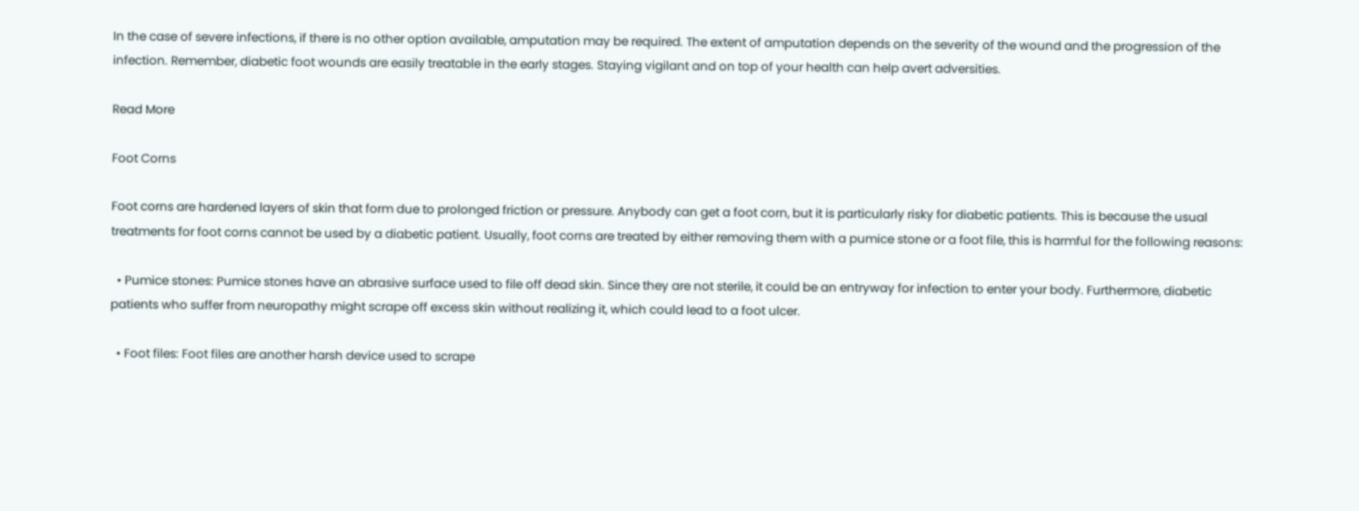In the case of severe infections, if there is no other option available, amputation may be required. The extent of amputation depends on the severity of the wound and the progression of the infection. Remember, diabetic foot wounds are easily treatable in the early stages. Staying vigilant and on top of your health can help avert adversities.

Read More

Foot Corns

Foot corns are hardened layers of skin that form due to prolonged friction or pressure. Anybody can get a foot corn, but it is particularly risky for diabetic patients. This is because the usual treatments for foot corns cannot be used by a diabetic patient. Usually, foot corns are treated by either removing them with a pumice stone or a foot file, this is harmful for the following reasons:

  • Pumice stones: Pumice stones have an abrasive surface used to file off dead skin. Since they are not sterile, it could be an entryway for infection to enter your body. Furthermore, diabetic patients who suffer from neuropathy might scrape off excess skin without realizing it, which could lead to a foot ulcer.

  • Foot files: Foot files are another harsh device used to scrape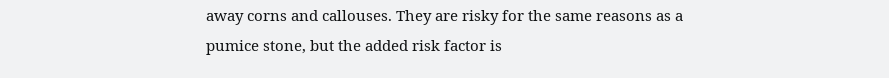away corns and callouses. They are risky for the same reasons as a pumice stone, but the added risk factor is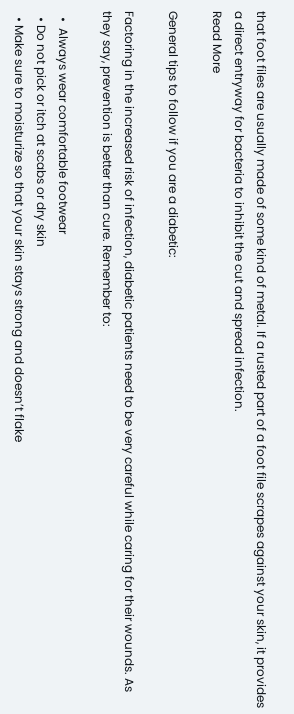that foot files are usually made of some kind of metal. If a rusted part of a foot file scrapes against your skin, it provides a direct entryway for bacteria to inhibit the cut and spread infection.
Read More

General tips to follow if you are a diabetic:

Factoring in the increased risk of infection, diabetic patients need to be very careful while caring for their wounds. As they say, prevention is better than cure. Remember to:

  •  Always wear comfortable footwear
  • Do not pick or itch at scabs or dry skin
  • Make sure to moisturize so that your skin stays strong and doesn’t flake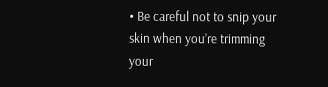• Be careful not to snip your skin when you’re trimming your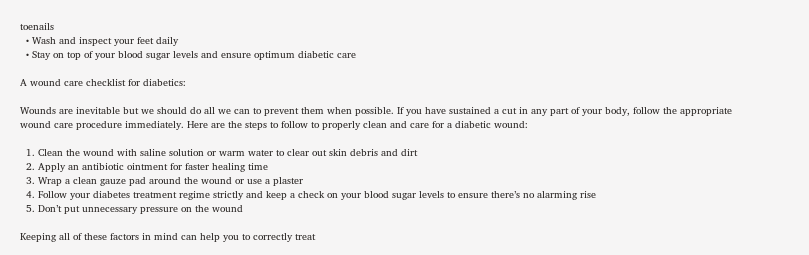toenails
  • Wash and inspect your feet daily
  • Stay on top of your blood sugar levels and ensure optimum diabetic care

A wound care checklist for diabetics:

Wounds are inevitable but we should do all we can to prevent them when possible. If you have sustained a cut in any part of your body, follow the appropriate wound care procedure immediately. Here are the steps to follow to properly clean and care for a diabetic wound:

  1. Clean the wound with saline solution or warm water to clear out skin debris and dirt
  2. Apply an antibiotic ointment for faster healing time
  3. Wrap a clean gauze pad around the wound or use a plaster
  4. Follow your diabetes treatment regime strictly and keep a check on your blood sugar levels to ensure there’s no alarming rise
  5. Don’t put unnecessary pressure on the wound

Keeping all of these factors in mind can help you to correctly treat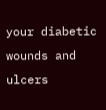your diabetic wounds and ulcers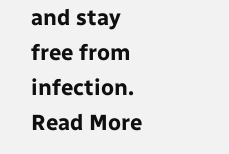and stay free from infection. Read More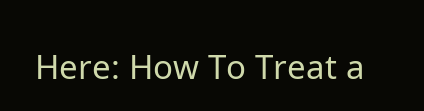Here: How To Treat a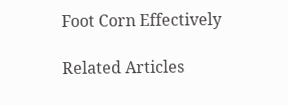Foot Corn Effectively

Related Articles